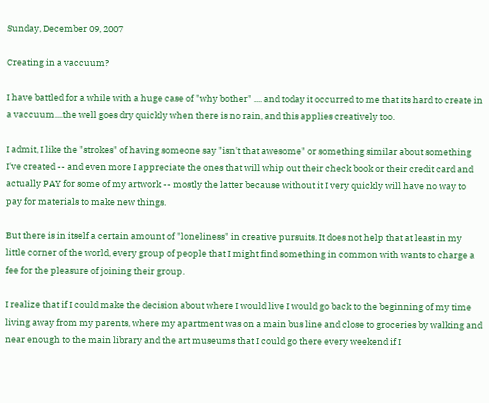Sunday, December 09, 2007

Creating in a vaccuum?

I have battled for a while with a huge case of "why bother" .... and today it occurred to me that its hard to create in a vaccuum....the well goes dry quickly when there is no rain, and this applies creatively too.

I admit, I like the "strokes" of having someone say "isn't that awesome" or something similar about something I've created -- and even more I appreciate the ones that will whip out their check book or their credit card and actually PAY for some of my artwork -- mostly the latter because without it I very quickly will have no way to pay for materials to make new things.

But there is in itself a certain amount of "loneliness" in creative pursuits. It does not help that at least in my little corner of the world, every group of people that I might find something in common with wants to charge a fee for the pleasure of joining their group.

I realize that if I could make the decision about where I would live I would go back to the beginning of my time living away from my parents, where my apartment was on a main bus line and close to groceries by walking and near enough to the main library and the art museums that I could go there every weekend if I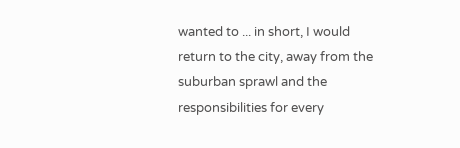wanted to ... in short, I would return to the city, away from the suburban sprawl and the responsibilities for every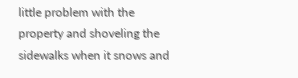little problem with the property and shoveling the sidewalks when it snows and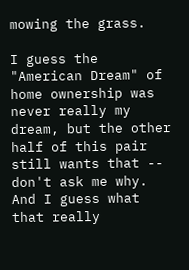mowing the grass.

I guess the "American Dream" of home ownership was never really my dream, but the other half of this pair still wants that -- don't ask me why. And I guess what that really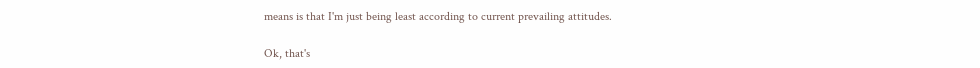means is that I'm just being least according to current prevailing attitudes.

Ok, that's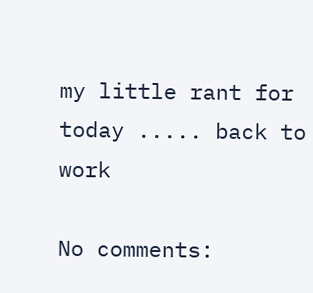my little rant for today ..... back to work

No comments: